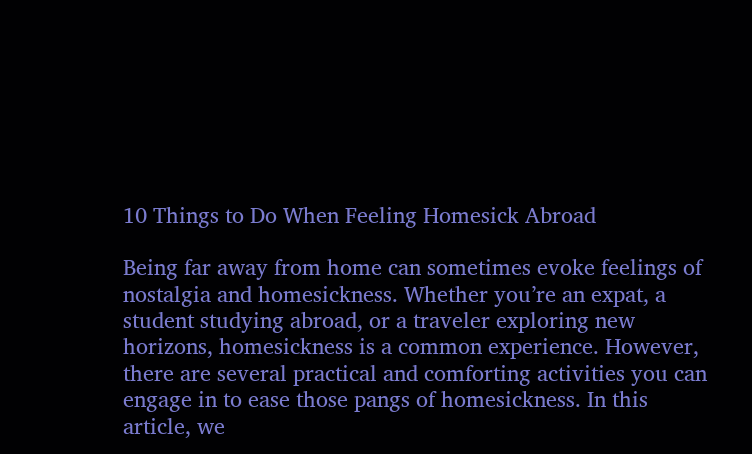10 Things to Do When Feeling Homesick Abroad

Being far away from home can sometimes evoke feelings of nostalgia and homesickness. Whether you’re an expat, a student studying abroad, or a traveler exploring new horizons, homesickness is a common experience. However, there are several practical and comforting activities you can engage in to ease those pangs of homesickness. In this article, we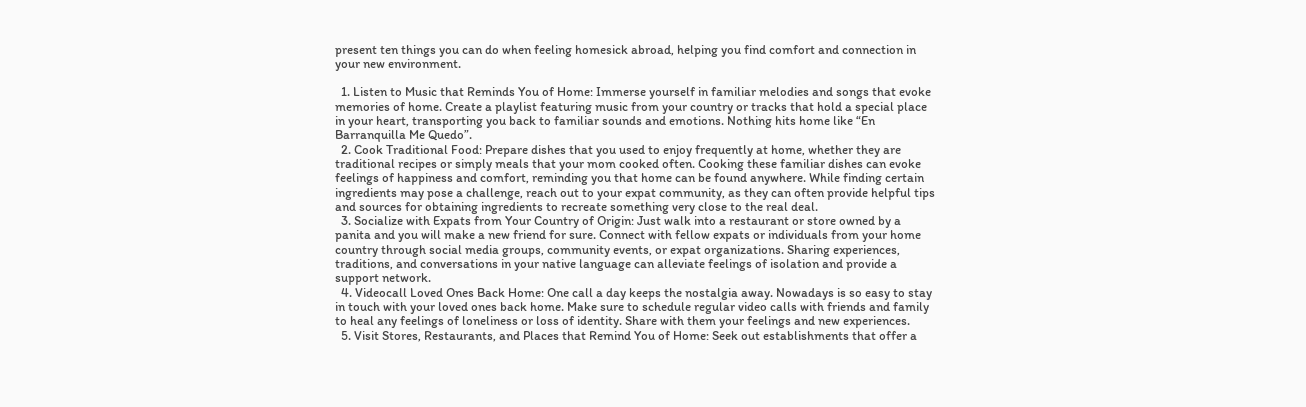present ten things you can do when feeling homesick abroad, helping you find comfort and connection in your new environment.

  1. Listen to Music that Reminds You of Home: Immerse yourself in familiar melodies and songs that evoke memories of home. Create a playlist featuring music from your country or tracks that hold a special place in your heart, transporting you back to familiar sounds and emotions. Nothing hits home like “En Barranquilla Me Quedo”.
  2. Cook Traditional Food: Prepare dishes that you used to enjoy frequently at home, whether they are traditional recipes or simply meals that your mom cooked often. Cooking these familiar dishes can evoke feelings of happiness and comfort, reminding you that home can be found anywhere. While finding certain ingredients may pose a challenge, reach out to your expat community, as they can often provide helpful tips and sources for obtaining ingredients to recreate something very close to the real deal.
  3. Socialize with Expats from Your Country of Origin: Just walk into a restaurant or store owned by a panita and you will make a new friend for sure. Connect with fellow expats or individuals from your home country through social media groups, community events, or expat organizations. Sharing experiences, traditions, and conversations in your native language can alleviate feelings of isolation and provide a support network.
  4. Videocall Loved Ones Back Home: One call a day keeps the nostalgia away. Nowadays is so easy to stay in touch with your loved ones back home. Make sure to schedule regular video calls with friends and family to heal any feelings of loneliness or loss of identity. Share with them your feelings and new experiences.
  5. Visit Stores, Restaurants, and Places that Remind You of Home: Seek out establishments that offer a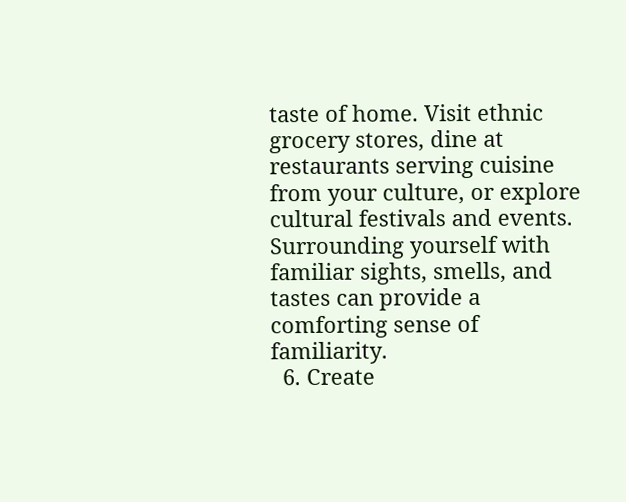taste of home. Visit ethnic grocery stores, dine at restaurants serving cuisine from your culture, or explore cultural festivals and events. Surrounding yourself with familiar sights, smells, and tastes can provide a comforting sense of familiarity.
  6. Create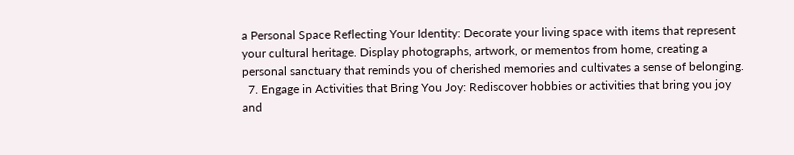a Personal Space Reflecting Your Identity: Decorate your living space with items that represent your cultural heritage. Display photographs, artwork, or mementos from home, creating a personal sanctuary that reminds you of cherished memories and cultivates a sense of belonging.
  7. Engage in Activities that Bring You Joy: Rediscover hobbies or activities that bring you joy and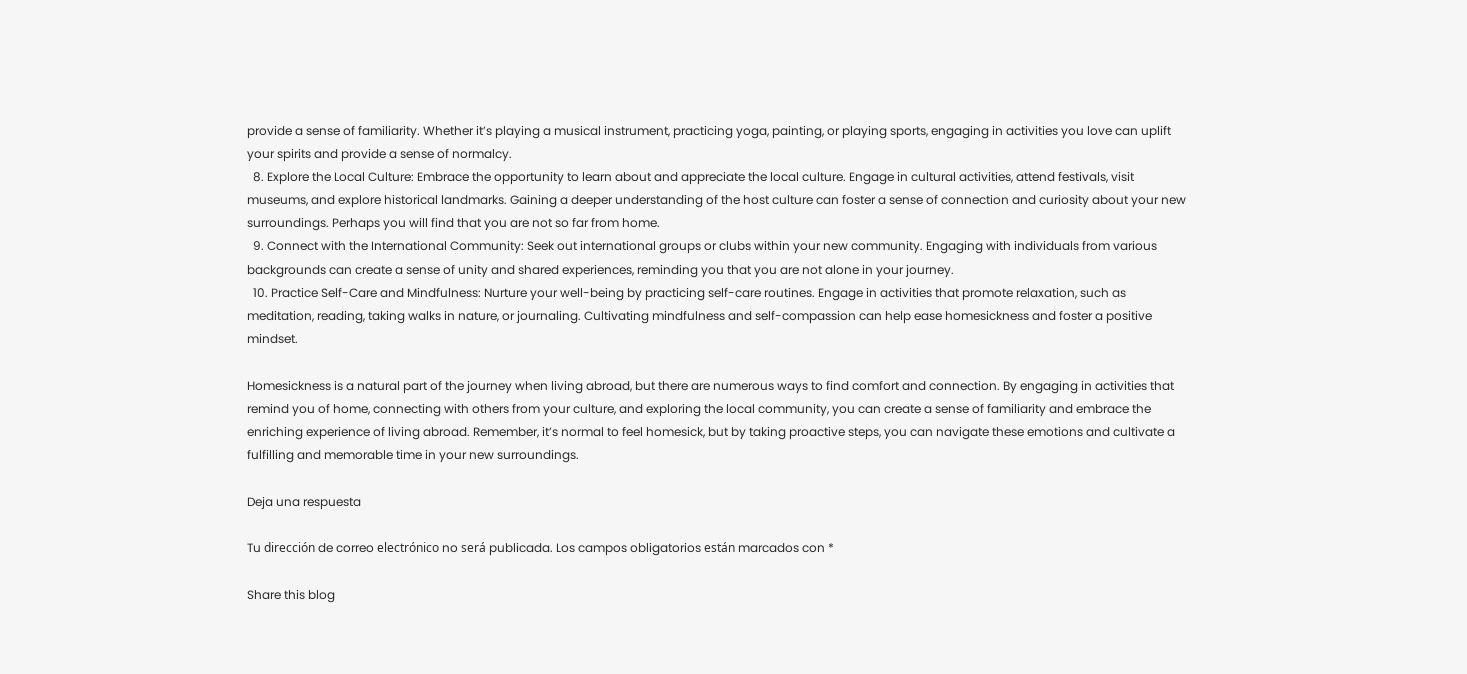provide a sense of familiarity. Whether it’s playing a musical instrument, practicing yoga, painting, or playing sports, engaging in activities you love can uplift your spirits and provide a sense of normalcy.
  8. Explore the Local Culture: Embrace the opportunity to learn about and appreciate the local culture. Engage in cultural activities, attend festivals, visit museums, and explore historical landmarks. Gaining a deeper understanding of the host culture can foster a sense of connection and curiosity about your new surroundings. Perhaps you will find that you are not so far from home.
  9. Connect with the International Community: Seek out international groups or clubs within your new community. Engaging with individuals from various backgrounds can create a sense of unity and shared experiences, reminding you that you are not alone in your journey.
  10. Practice Self-Care and Mindfulness: Nurture your well-being by practicing self-care routines. Engage in activities that promote relaxation, such as meditation, reading, taking walks in nature, or journaling. Cultivating mindfulness and self-compassion can help ease homesickness and foster a positive mindset.

Homesickness is a natural part of the journey when living abroad, but there are numerous ways to find comfort and connection. By engaging in activities that remind you of home, connecting with others from your culture, and exploring the local community, you can create a sense of familiarity and embrace the enriching experience of living abroad. Remember, it’s normal to feel homesick, but by taking proactive steps, you can navigate these emotions and cultivate a fulfilling and memorable time in your new surroundings.

Deja una respuesta

Tu dirección de correo electrónico no será publicada. Los campos obligatorios están marcados con *

Share this blog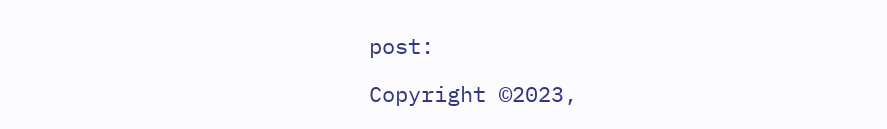post:

Copyright ©2023,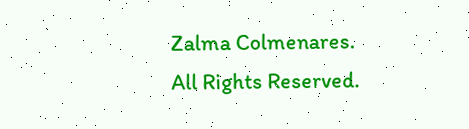Zalma Colmenares. All Rights Reserved.